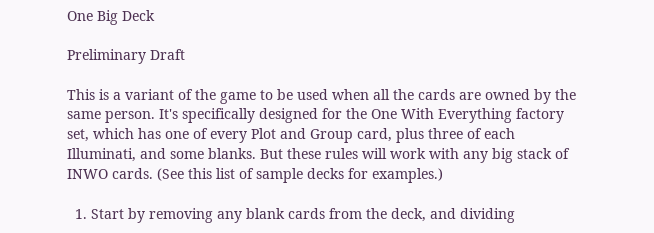One Big Deck

Preliminary Draft

This is a variant of the game to be used when all the cards are owned by the same person. It's specifically designed for the One With Everything factory set, which has one of every Plot and Group card, plus three of each Illuminati, and some blanks. But these rules will work with any big stack of INWO cards. (See this list of sample decks for examples.)

  1. Start by removing any blank cards from the deck, and dividing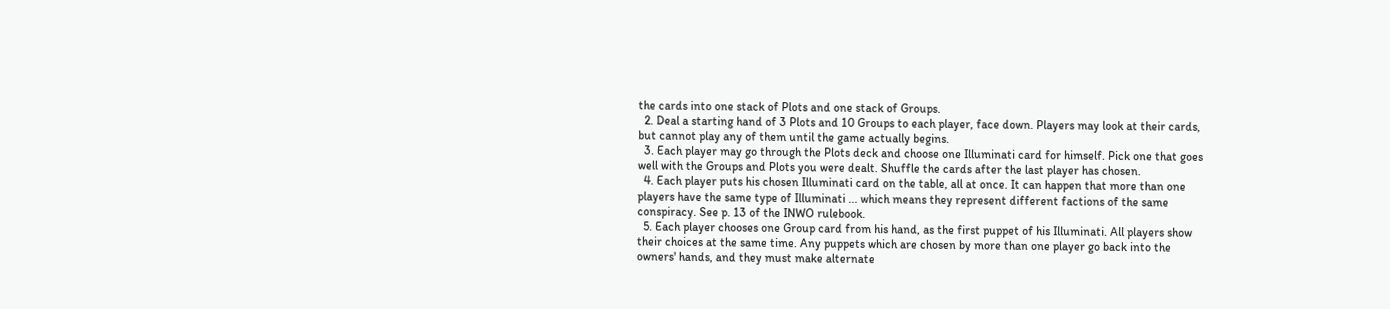the cards into one stack of Plots and one stack of Groups.
  2. Deal a starting hand of 3 Plots and 10 Groups to each player, face down. Players may look at their cards, but cannot play any of them until the game actually begins.
  3. Each player may go through the Plots deck and choose one Illuminati card for himself. Pick one that goes well with the Groups and Plots you were dealt. Shuffle the cards after the last player has chosen.
  4. Each player puts his chosen Illuminati card on the table, all at once. It can happen that more than one players have the same type of Illuminati ... which means they represent different factions of the same conspiracy. See p. 13 of the INWO rulebook.
  5. Each player chooses one Group card from his hand, as the first puppet of his Illuminati. All players show their choices at the same time. Any puppets which are chosen by more than one player go back into the owners' hands, and they must make alternate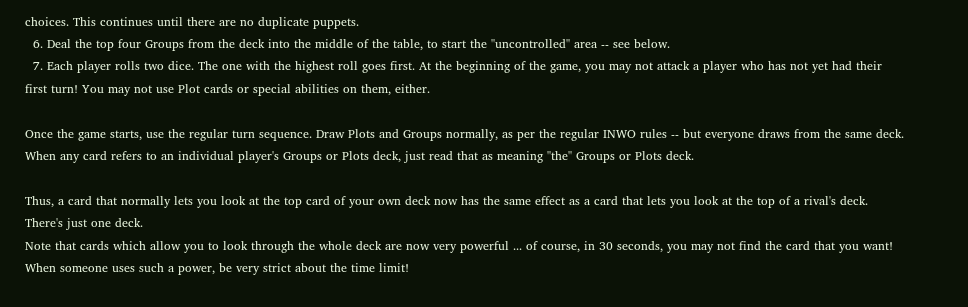choices. This continues until there are no duplicate puppets.
  6. Deal the top four Groups from the deck into the middle of the table, to start the ''uncontrolled'' area -- see below.
  7. Each player rolls two dice. The one with the highest roll goes first. At the beginning of the game, you may not attack a player who has not yet had their first turn! You may not use Plot cards or special abilities on them, either.

Once the game starts, use the regular turn sequence. Draw Plots and Groups normally, as per the regular INWO rules -- but everyone draws from the same deck. When any card refers to an individual player's Groups or Plots deck, just read that as meaning ''the'' Groups or Plots deck.

Thus, a card that normally lets you look at the top card of your own deck now has the same effect as a card that lets you look at the top of a rival's deck. There's just one deck.
Note that cards which allow you to look through the whole deck are now very powerful ... of course, in 30 seconds, you may not find the card that you want! When someone uses such a power, be very strict about the time limit!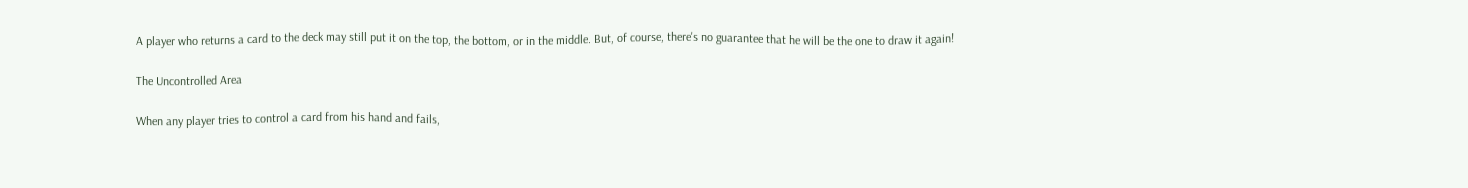A player who returns a card to the deck may still put it on the top, the bottom, or in the middle. But, of course, there's no guarantee that he will be the one to draw it again!

The Uncontrolled Area

When any player tries to control a card from his hand and fails,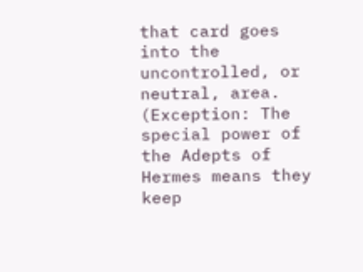that card goes into the uncontrolled, or neutral, area. (Exception: The special power of the Adepts of Hermes means they keep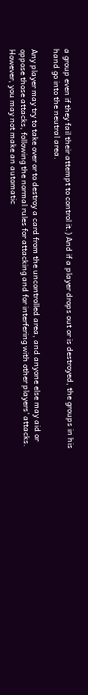a group even if they fail their attempt to control it.) And if a player drops out or is destroyed, the groups in his hand go into the neutral area.

Any player may try to take over or to destroy a card from the uncontrolled area, and anyone else may aid or oppose those attacks, following the normal rules for attacking and for interfering with other players' attacks. However, you may not make an automatic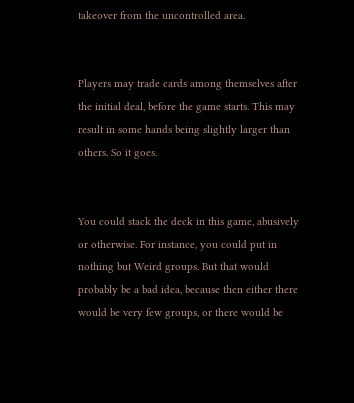takeover from the uncontrolled area.


Players may trade cards among themselves after the initial deal, before the game starts. This may result in some hands being slightly larger than others. So it goes.


You could stack the deck in this game, abusively or otherwise. For instance, you could put in nothing but Weird groups. But that would probably be a bad idea, because then either there would be very few groups, or there would be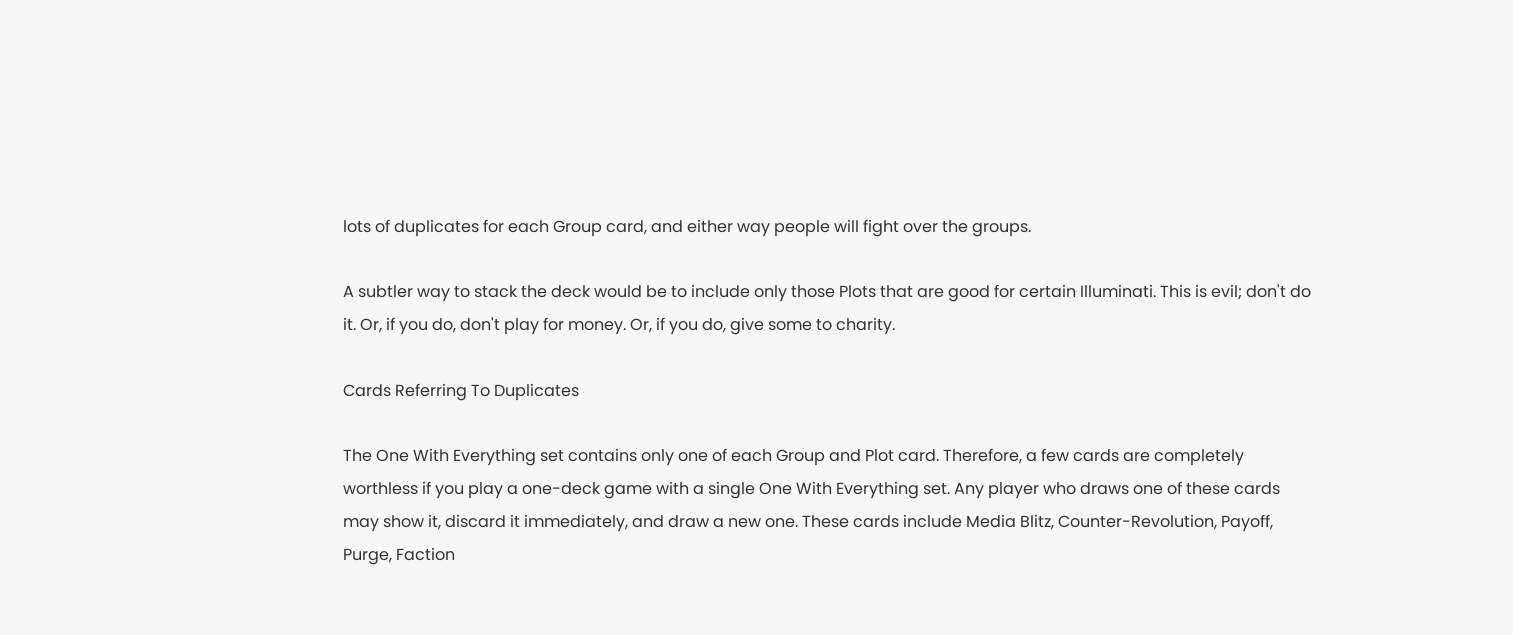lots of duplicates for each Group card, and either way people will fight over the groups.

A subtler way to stack the deck would be to include only those Plots that are good for certain Illuminati. This is evil; don't do it. Or, if you do, don't play for money. Or, if you do, give some to charity.

Cards Referring To Duplicates

The One With Everything set contains only one of each Group and Plot card. Therefore, a few cards are completely worthless if you play a one-deck game with a single One With Everything set. Any player who draws one of these cards may show it, discard it immediately, and draw a new one. These cards include Media Blitz, Counter-Revolution, Payoff, Purge, Faction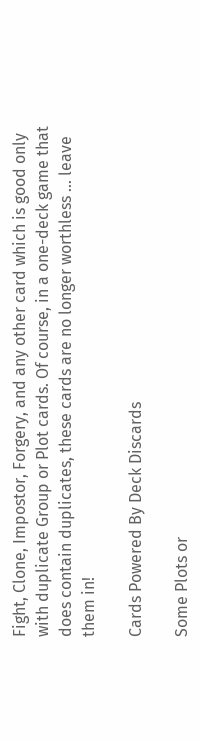Fight, Clone, Impostor, Forgery, and any other card which is good only with duplicate Group or Plot cards. Of course, in a one-deck game that does contain duplicates, these cards are no longer worthless ... leave them in!

Cards Powered By Deck Discards

Some Plots or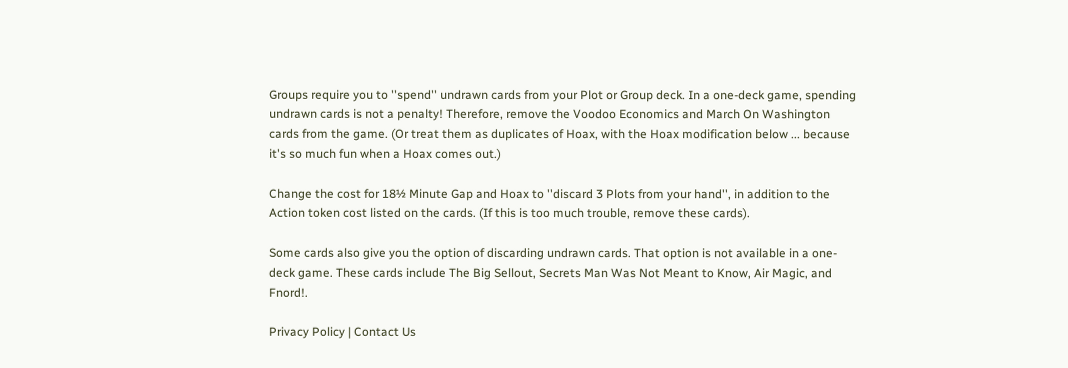Groups require you to ''spend'' undrawn cards from your Plot or Group deck. In a one-deck game, spending undrawn cards is not a penalty! Therefore, remove the Voodoo Economics and March On Washington cards from the game. (Or treat them as duplicates of Hoax, with the Hoax modification below ... because it's so much fun when a Hoax comes out.)

Change the cost for 18½ Minute Gap and Hoax to ''discard 3 Plots from your hand'', in addition to the Action token cost listed on the cards. (If this is too much trouble, remove these cards).

Some cards also give you the option of discarding undrawn cards. That option is not available in a one-deck game. These cards include The Big Sellout, Secrets Man Was Not Meant to Know, Air Magic, and Fnord!.

Privacy Policy | Contact Us